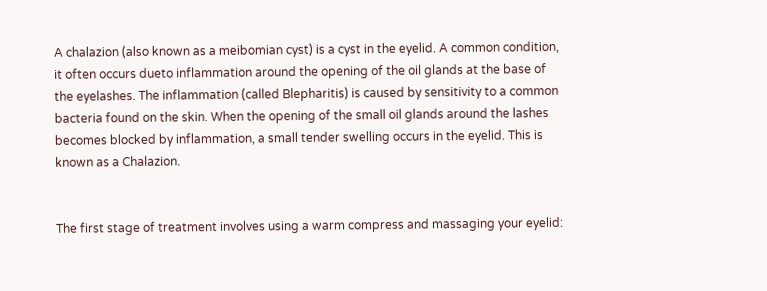A chalazion (also known as a meibomian cyst) is a cyst in the eyelid. A common condition, it often occurs dueto inflammation around the opening of the oil glands at the base of the eyelashes. The inflammation (called Blepharitis) is caused by sensitivity to a common bacteria found on the skin. When the opening of the small oil glands around the lashes becomes blocked by inflammation, a small tender swelling occurs in the eyelid. This is known as a Chalazion.


The first stage of treatment involves using a warm compress and massaging your eyelid: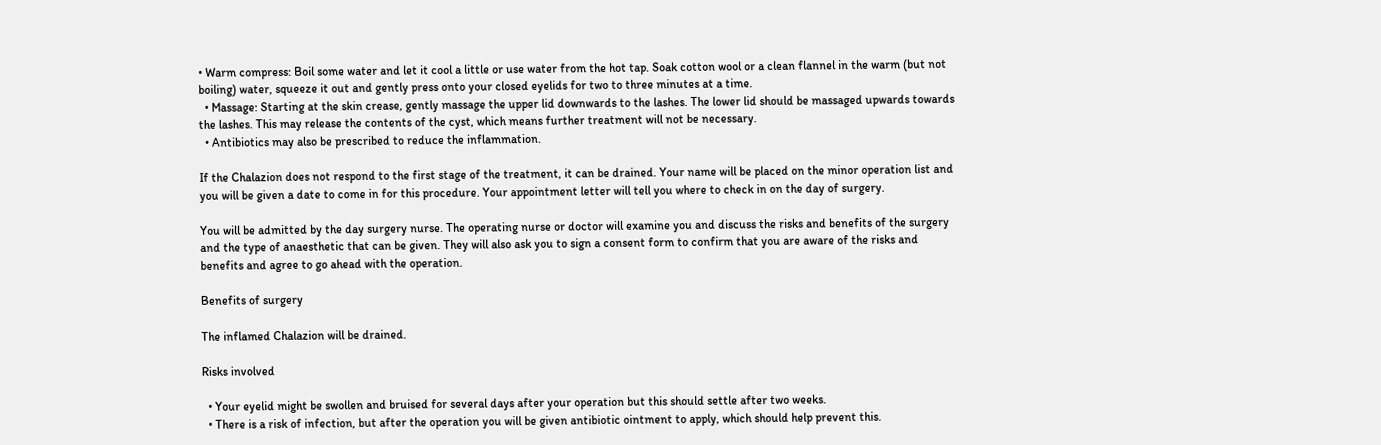• Warm compress: Boil some water and let it cool a little or use water from the hot tap. Soak cotton wool or a clean flannel in the warm (but not boiling) water, squeeze it out and gently press onto your closed eyelids for two to three minutes at a time.
  • Massage: Starting at the skin crease, gently massage the upper lid downwards to the lashes. The lower lid should be massaged upwards towards the lashes. This may release the contents of the cyst, which means further treatment will not be necessary.
  • Antibiotics may also be prescribed to reduce the inflammation.

If the Chalazion does not respond to the first stage of the treatment, it can be drained. Your name will be placed on the minor operation list and you will be given a date to come in for this procedure. Your appointment letter will tell you where to check in on the day of surgery.

You will be admitted by the day surgery nurse. The operating nurse or doctor will examine you and discuss the risks and benefits of the surgery and the type of anaesthetic that can be given. They will also ask you to sign a consent form to confirm that you are aware of the risks and benefits and agree to go ahead with the operation.

Benefits of surgery

The inflamed Chalazion will be drained.

Risks involved

  • Your eyelid might be swollen and bruised for several days after your operation but this should settle after two weeks.
  • There is a risk of infection, but after the operation you will be given antibiotic ointment to apply, which should help prevent this.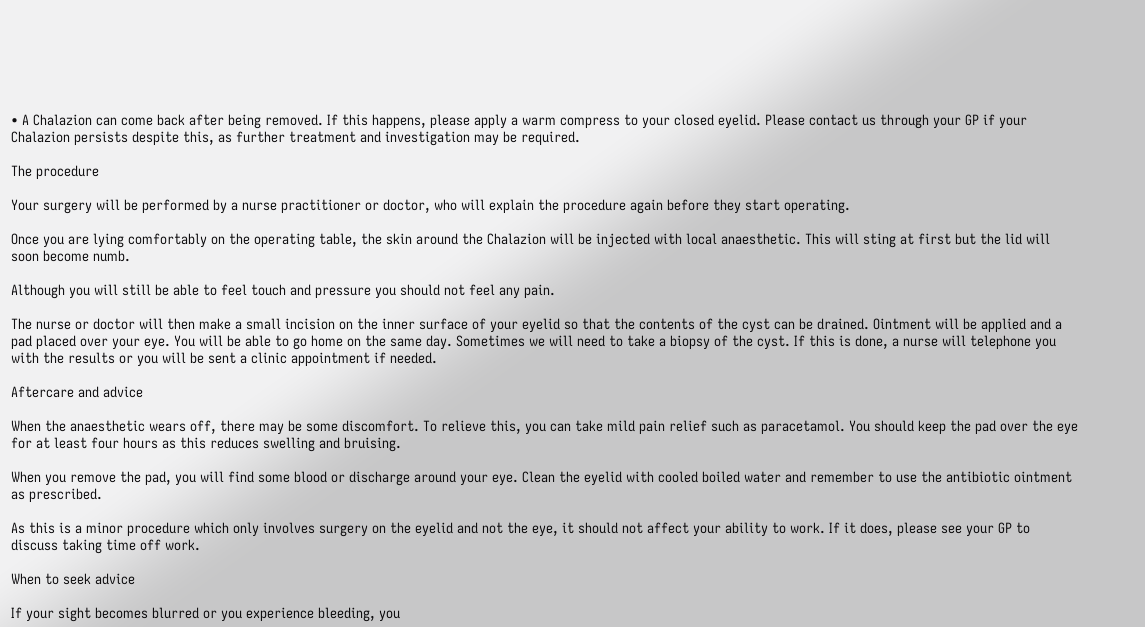• A Chalazion can come back after being removed. If this happens, please apply a warm compress to your closed eyelid. Please contact us through your GP if your Chalazion persists despite this, as further treatment and investigation may be required.

The procedure

Your surgery will be performed by a nurse practitioner or doctor, who will explain the procedure again before they start operating.

Once you are lying comfortably on the operating table, the skin around the Chalazion will be injected with local anaesthetic. This will sting at first but the lid will soon become numb.

Although you will still be able to feel touch and pressure you should not feel any pain.

The nurse or doctor will then make a small incision on the inner surface of your eyelid so that the contents of the cyst can be drained. Ointment will be applied and a pad placed over your eye. You will be able to go home on the same day. Sometimes we will need to take a biopsy of the cyst. If this is done, a nurse will telephone you with the results or you will be sent a clinic appointment if needed.

Aftercare and advice

When the anaesthetic wears off, there may be some discomfort. To relieve this, you can take mild pain relief such as paracetamol. You should keep the pad over the eye for at least four hours as this reduces swelling and bruising.

When you remove the pad, you will find some blood or discharge around your eye. Clean the eyelid with cooled boiled water and remember to use the antibiotic ointment as prescribed.

As this is a minor procedure which only involves surgery on the eyelid and not the eye, it should not affect your ability to work. If it does, please see your GP to discuss taking time off work.

When to seek advice

If your sight becomes blurred or you experience bleeding, you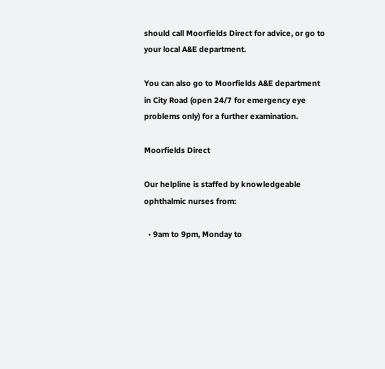should call Moorfields Direct for advice, or go to your local A&E department.

You can also go to Moorfields A&E department in City Road (open 24/7 for emergency eye problems only) for a further examination.

Moorfields Direct

Our helpline is staffed by knowledgeable ophthalmic nurses from:

  • 9am to 9pm, Monday to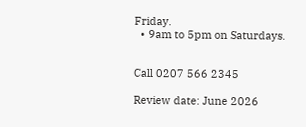Friday.
  • 9am to 5pm on Saturdays.


Call 0207 566 2345

Review date: June 2026